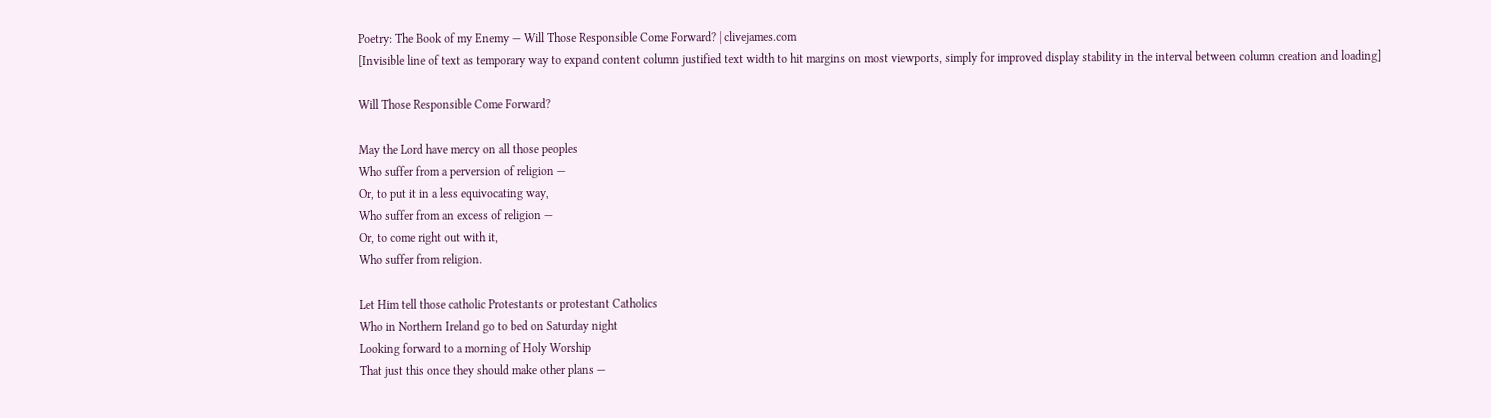Poetry: The Book of my Enemy — Will Those Responsible Come Forward? | clivejames.com
[Invisible line of text as temporary way to expand content column justified text width to hit margins on most viewports, simply for improved display stability in the interval between column creation and loading]

Will Those Responsible Come Forward?

May the Lord have mercy on all those peoples
Who suffer from a perversion of religion —
Or, to put it in a less equivocating way,
Who suffer from an excess of religion —
Or, to come right out with it,
Who suffer from religion.

Let Him tell those catholic Protestants or protestant Catholics
Who in Northern Ireland go to bed on Saturday night
Looking forward to a morning of Holy Worship
That just this once they should make other plans —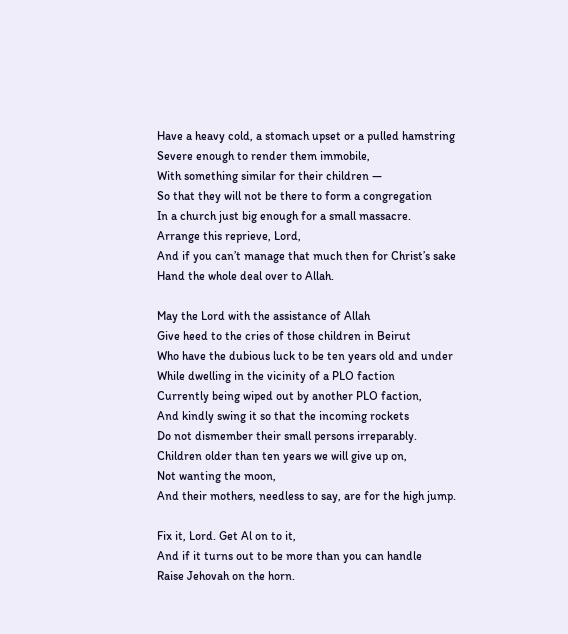Have a heavy cold, a stomach upset or a pulled hamstring
Severe enough to render them immobile,
With something similar for their children —
So that they will not be there to form a congregation
In a church just big enough for a small massacre.
Arrange this reprieve, Lord,
And if you can’t manage that much then for Christ’s sake
Hand the whole deal over to Allah.

May the Lord with the assistance of Allah
Give heed to the cries of those children in Beirut
Who have the dubious luck to be ten years old and under
While dwelling in the vicinity of a PLO faction
Currently being wiped out by another PLO faction,
And kindly swing it so that the incoming rockets
Do not dismember their small persons irreparably.
Children older than ten years we will give up on,
Not wanting the moon,
And their mothers, needless to say, are for the high jump.

Fix it, Lord. Get Al on to it,
And if it turns out to be more than you can handle
Raise Jehovah on the horn.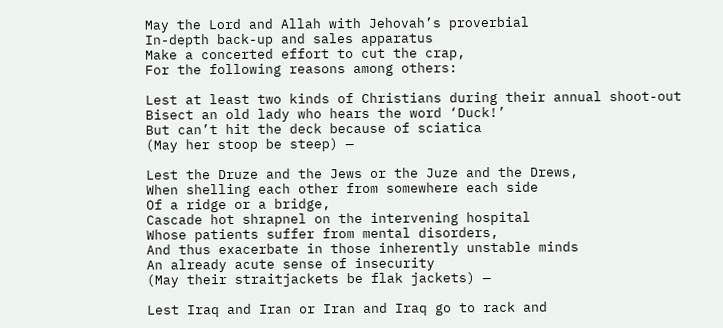May the Lord and Allah with Jehovah’s proverbial
In-depth back-up and sales apparatus
Make a concerted effort to cut the crap,
For the following reasons among others:

Lest at least two kinds of Christians during their annual shoot-out
Bisect an old lady who hears the word ‘Duck!’
But can’t hit the deck because of sciatica
(May her stoop be steep) —

Lest the Druze and the Jews or the Juze and the Drews,
When shelling each other from somewhere each side
Of a ridge or a bridge,
Cascade hot shrapnel on the intervening hospital
Whose patients suffer from mental disorders,
And thus exacerbate in those inherently unstable minds
An already acute sense of insecurity
(May their straitjackets be flak jackets) —

Lest Iraq and Iran or Iran and Iraq go to rack and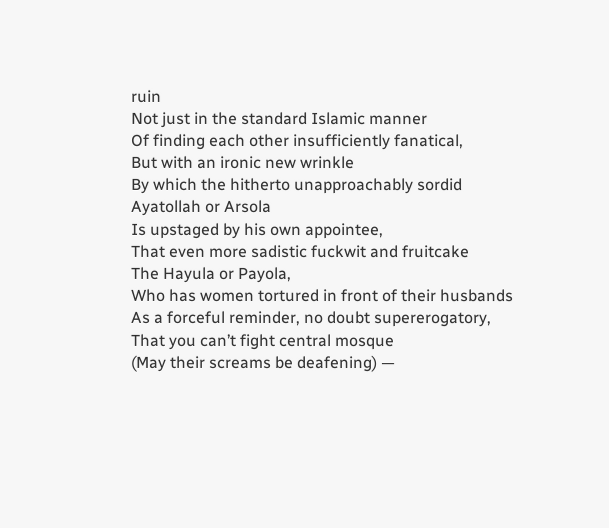ruin
Not just in the standard Islamic manner
Of finding each other insufficiently fanatical,
But with an ironic new wrinkle
By which the hitherto unapproachably sordid
Ayatollah or Arsola
Is upstaged by his own appointee,
That even more sadistic fuckwit and fruitcake
The Hayula or Payola,
Who has women tortured in front of their husbands
As a forceful reminder, no doubt supererogatory,
That you can’t fight central mosque
(May their screams be deafening) —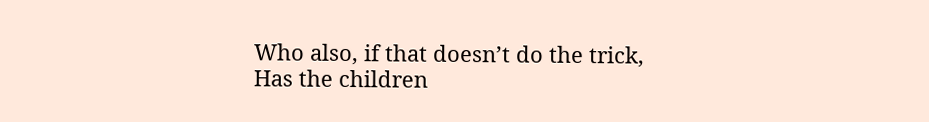Who also, if that doesn’t do the trick,
Has the children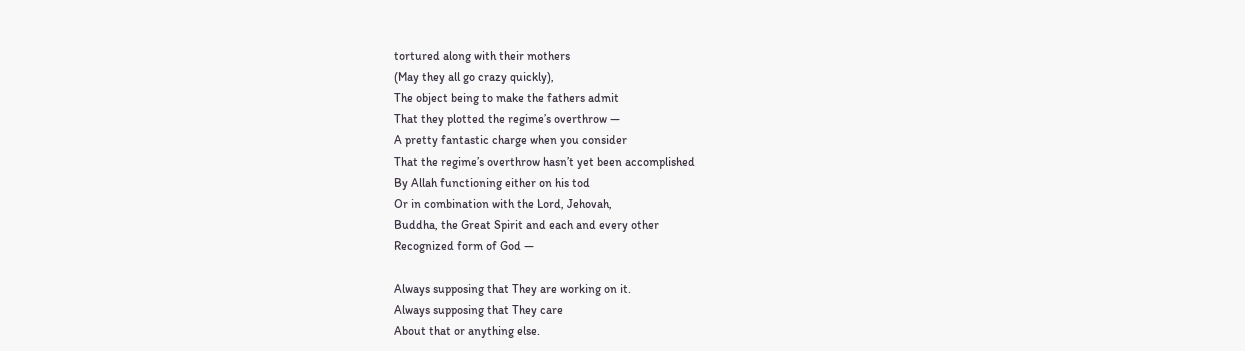tortured along with their mothers
(May they all go crazy quickly),
The object being to make the fathers admit
That they plotted the regime’s overthrow —
A pretty fantastic charge when you consider
That the regime’s overthrow hasn’t yet been accomplished
By Allah functioning either on his tod
Or in combination with the Lord, Jehovah,
Buddha, the Great Spirit and each and every other
Recognized form of God —

Always supposing that They are working on it.
Always supposing that They care
About that or anything else.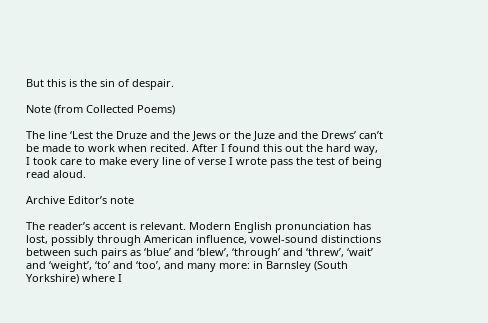But this is the sin of despair.

Note (from Collected Poems)

The line ‘Lest the Druze and the Jews or the Juze and the Drews’ can’t be made to work when recited. After I found this out the hard way, I took care to make every line of verse I wrote pass the test of being read aloud.

Archive Editor’s note

The reader’s accent is relevant. Modern English pronunciation has lost, possibly through American influence, vowel-sound distinctions between such pairs as ‘blue’ and ‘blew’, ‘through’ and ‘threw’, ‘wait’ and ‘weight’, ‘to’ and ‘too’, and many more: in Barnsley (South Yorkshire) where I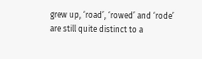grew up, ‘road’, ‘rowed’ and ‘rode’ are still quite distinct to a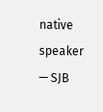native speaker — SJB